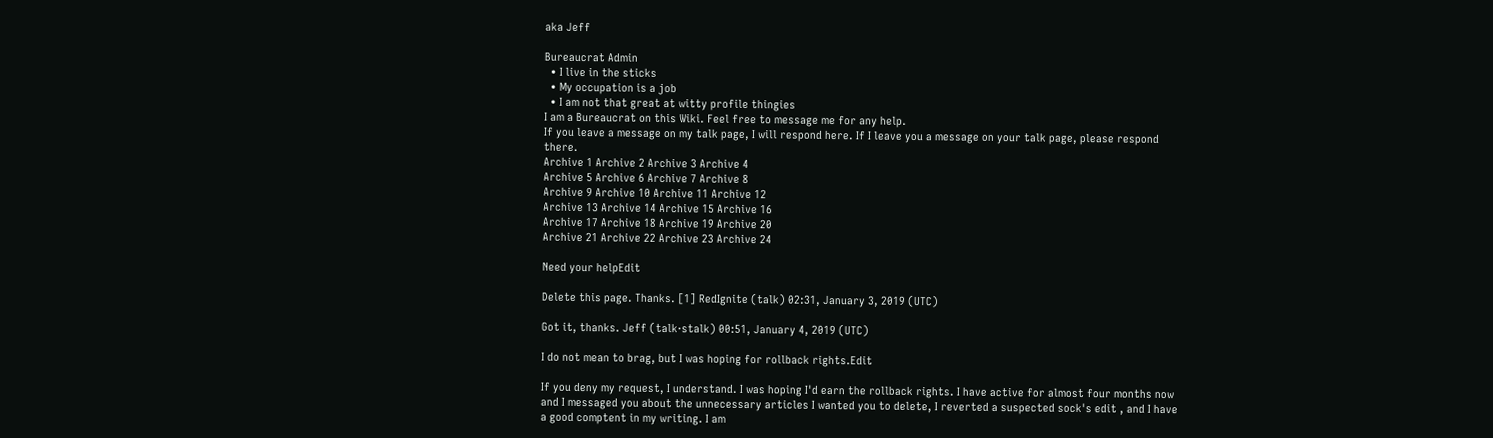aka Jeff

Bureaucrat Admin
  • I live in the sticks
  • My occupation is a job
  • I am not that great at witty profile thingies
I am a Bureaucrat on this Wiki. Feel free to message me for any help.
If you leave a message on my talk page, I will respond here. If I leave you a message on your talk page, please respond there.
Archive 1 Archive 2 Archive 3 Archive 4
Archive 5 Archive 6 Archive 7 Archive 8
Archive 9 Archive 10 Archive 11 Archive 12
Archive 13 Archive 14 Archive 15 Archive 16
Archive 17 Archive 18 Archive 19 Archive 20
Archive 21 Archive 22 Archive 23 Archive 24

Need your helpEdit

Delete this page. Thanks. [1] RedIgnite (talk) 02:31, January 3, 2019 (UTC)

Got it, thanks. Jeff (talk·stalk) 00:51, January 4, 2019 (UTC)

I do not mean to brag, but I was hoping for rollback rights.Edit

If you deny my request, I understand. I was hoping I'd earn the rollback rights. I have active for almost four months now and I messaged you about the unnecessary articles I wanted you to delete, I reverted a suspected sock's edit , and I have a good comptent in my writing. I am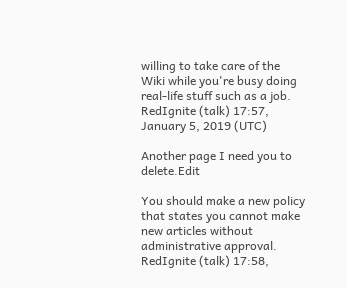willing to take care of the Wiki while you're busy doing real-life stuff such as a job. RedIgnite (talk) 17:57, January 5, 2019 (UTC)

Another page I need you to delete.Edit

You should make a new policy that states you cannot make new articles without administrative approval. RedIgnite (talk) 17:58,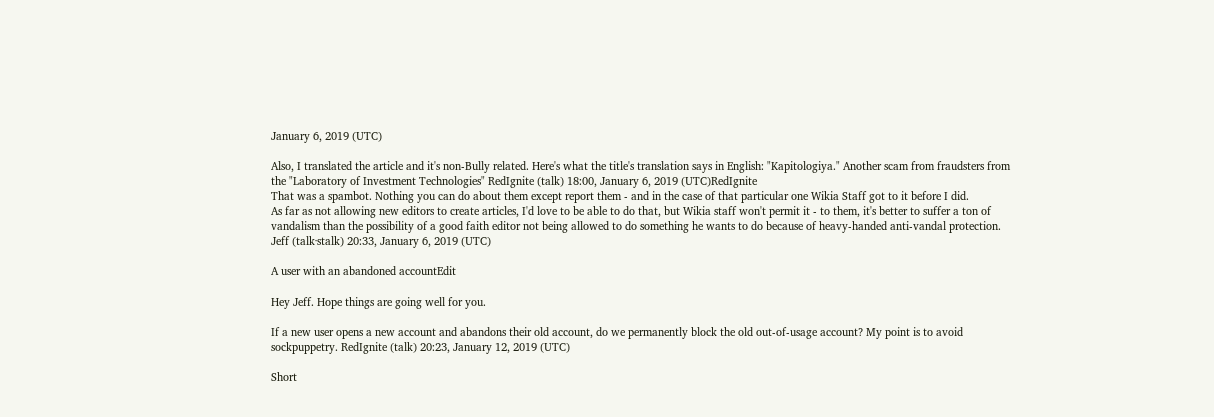January 6, 2019 (UTC)

Also, I translated the article and it's non-Bully related. Here's what the title's translation says in English: "Kapitologiya." Another scam from fraudsters from the "Laboratory of Investment Technologies" RedIgnite (talk) 18:00, January 6, 2019 (UTC)RedIgnite
That was a spambot. Nothing you can do about them except report them - and in the case of that particular one Wikia Staff got to it before I did.
As far as not allowing new editors to create articles, I'd love to be able to do that, but Wikia staff won't permit it - to them, it's better to suffer a ton of vandalism than the possibility of a good faith editor not being allowed to do something he wants to do because of heavy-handed anti-vandal protection. Jeff (talk·stalk) 20:33, January 6, 2019 (UTC)

A user with an abandoned accountEdit

Hey Jeff. Hope things are going well for you.

If a new user opens a new account and abandons their old account, do we permanently block the old out-of-usage account? My point is to avoid sockpuppetry. RedIgnite (talk) 20:23, January 12, 2019 (UTC)

Short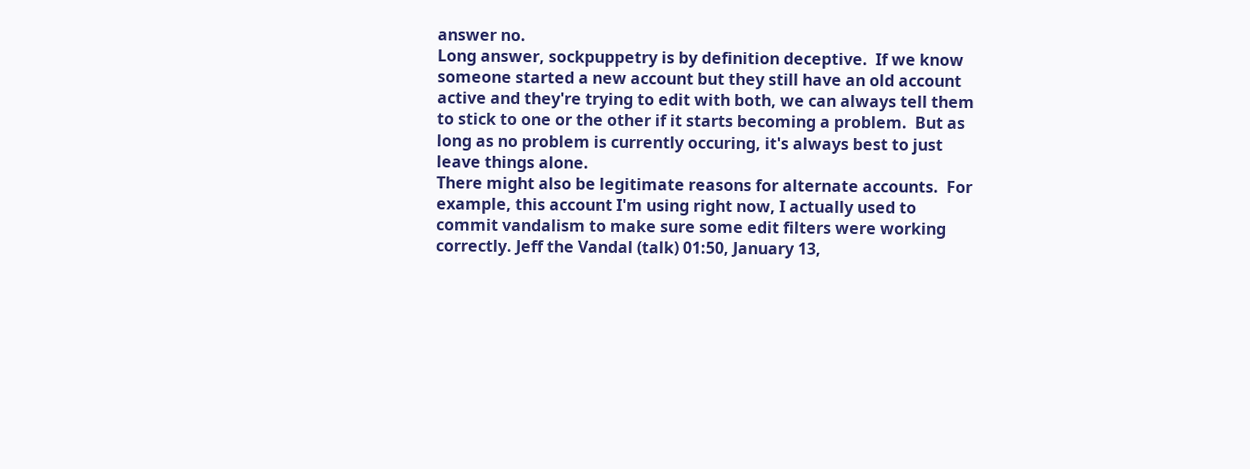answer no.
Long answer, sockpuppetry is by definition deceptive.  If we know someone started a new account but they still have an old account active and they're trying to edit with both, we can always tell them to stick to one or the other if it starts becoming a problem.  But as long as no problem is currently occuring, it's always best to just leave things alone.
There might also be legitimate reasons for alternate accounts.  For example, this account I'm using right now, I actually used to commit vandalism to make sure some edit filters were working correctly. Jeff the Vandal (talk) 01:50, January 13,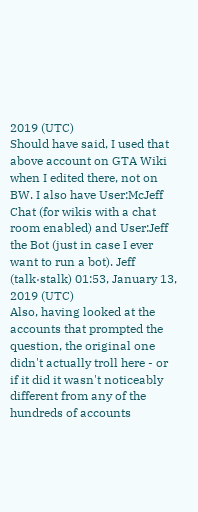2019 (UTC)
Should have said, I used that above account on GTA Wiki when I edited there, not on BW. I also have User:McJeff Chat (for wikis with a chat room enabled) and User:Jeff the Bot (just in case I ever want to run a bot). Jeff (talk·stalk) 01:53, January 13, 2019 (UTC)
Also, having looked at the accounts that prompted the question, the original one didn't actually troll here - or if it did it wasn't noticeably different from any of the hundreds of accounts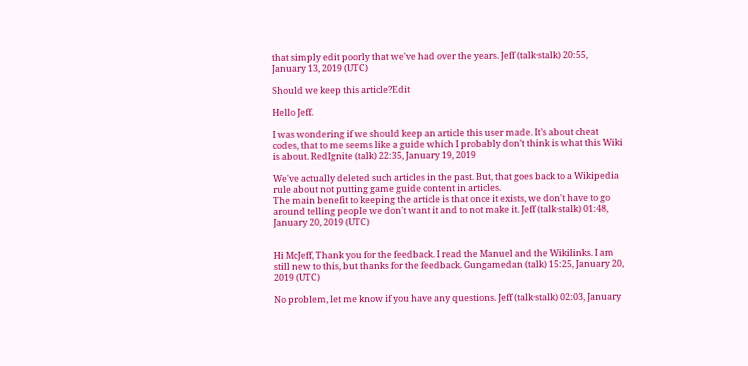that simply edit poorly that we've had over the years. Jeff (talk·stalk) 20:55, January 13, 2019 (UTC)

Should we keep this article?Edit

Hello Jeff.

I was wondering if we should keep an article this user made. It’s about cheat codes, that to me seems like a guide which I probably don’t think is what this Wiki is about. RedIgnite (talk) 22:35, January 19, 2019

We've actually deleted such articles in the past. But, that goes back to a Wikipedia rule about not putting game guide content in articles.
The main benefit to keeping the article is that once it exists, we don't have to go around telling people we don't want it and to not make it. Jeff (talk·stalk) 01:48, January 20, 2019 (UTC)


Hi McJeff, Thank you for the feedback. I read the Manuel and the Wikilinks. I am still new to this, but thanks for the feedback. Gungamedan (talk) 15:25, January 20, 2019 (UTC)

No problem, let me know if you have any questions. Jeff (talk·stalk) 02:03, January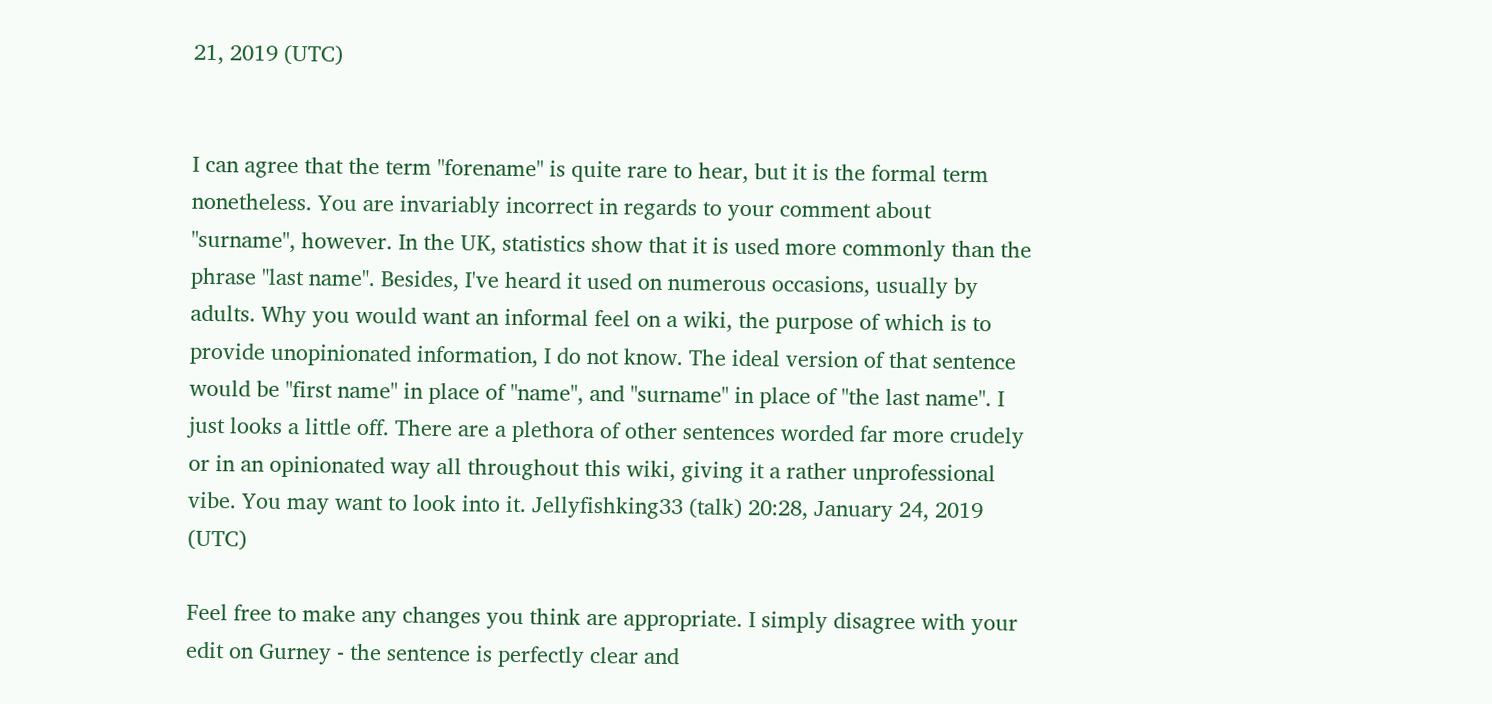21, 2019 (UTC)


I can agree that the term "forename" is quite rare to hear, but it is the formal term nonetheless. You are invariably incorrect in regards to your comment about "surname", however. In the UK, statistics show that it is used more commonly than the phrase "last name". Besides, I've heard it used on numerous occasions, usually by adults. Why you would want an informal feel on a wiki, the purpose of which is to provide unopinionated information, I do not know. The ideal version of that sentence would be "first name" in place of "name", and "surname" in place of "the last name". I just looks a little off. There are a plethora of other sentences worded far more crudely or in an opinionated way all throughout this wiki, giving it a rather unprofessional vibe. You may want to look into it. Jellyfishking33 (talk) 20:28, January 24, 2019 (UTC)

Feel free to make any changes you think are appropriate. I simply disagree with your edit on Gurney - the sentence is perfectly clear and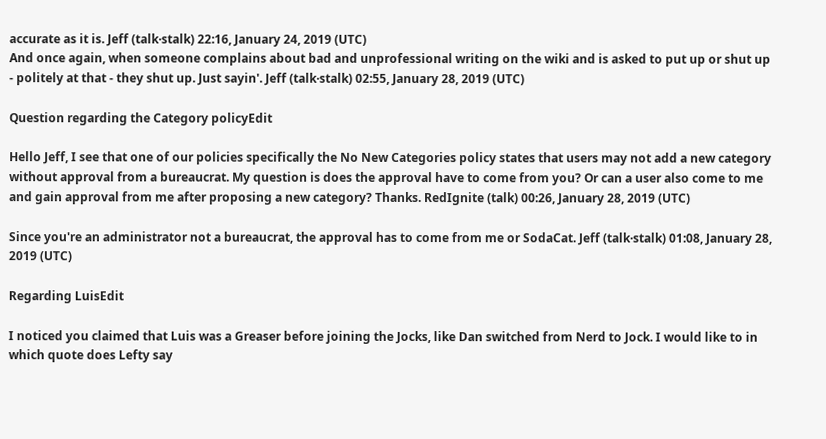accurate as it is. Jeff (talk·stalk) 22:16, January 24, 2019 (UTC)
And once again, when someone complains about bad and unprofessional writing on the wiki and is asked to put up or shut up - politely at that - they shut up. Just sayin'. Jeff (talk·stalk) 02:55, January 28, 2019 (UTC)

Question regarding the Category policyEdit

Hello Jeff, I see that one of our policies specifically the No New Categories policy states that users may not add a new category without approval from a bureaucrat. My question is does the approval have to come from you? Or can a user also come to me and gain approval from me after proposing a new category? Thanks. RedIgnite (talk) 00:26, January 28, 2019 (UTC)

Since you're an administrator not a bureaucrat, the approval has to come from me or SodaCat. Jeff (talk·stalk) 01:08, January 28, 2019 (UTC)

Regarding LuisEdit

I noticed you claimed that Luis was a Greaser before joining the Jocks, like Dan switched from Nerd to Jock. I would like to in which quote does Lefty say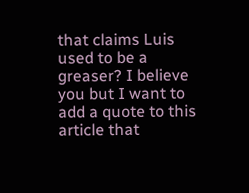that claims Luis used to be a greaser? I believe you but I want to add a quote to this article that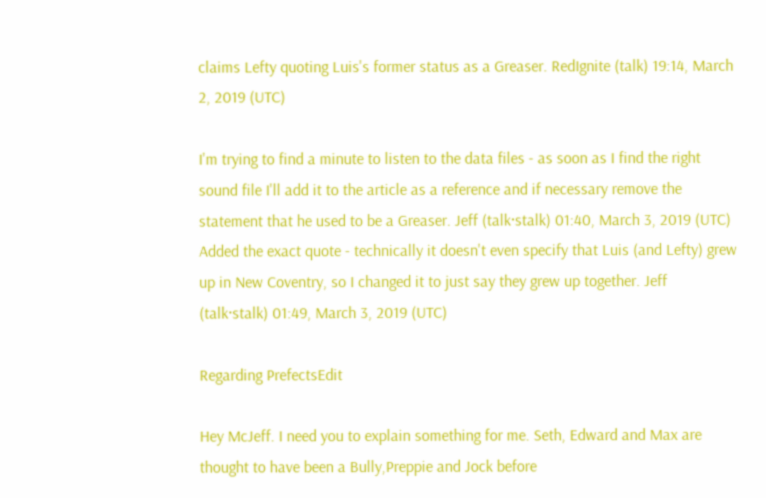claims Lefty quoting Luis's former status as a Greaser. RedIgnite (talk) 19:14, March 2, 2019 (UTC)

I'm trying to find a minute to listen to the data files - as soon as I find the right sound file I'll add it to the article as a reference and if necessary remove the statement that he used to be a Greaser. Jeff (talk·stalk) 01:40, March 3, 2019 (UTC)
Added the exact quote - technically it doesn't even specify that Luis (and Lefty) grew up in New Coventry, so I changed it to just say they grew up together. Jeff (talk·stalk) 01:49, March 3, 2019 (UTC)

Regarding PrefectsEdit

Hey McJeff. I need you to explain something for me. Seth, Edward and Max are thought to have been a Bully,Preppie and Jock before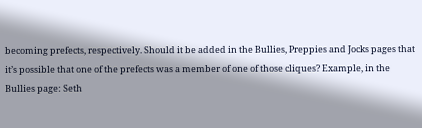becoming prefects, respectively. Should it be added in the Bullies, Preppies and Jocks pages that it’s possible that one of the prefects was a member of one of those cliques? Example, in the Bullies page: Seth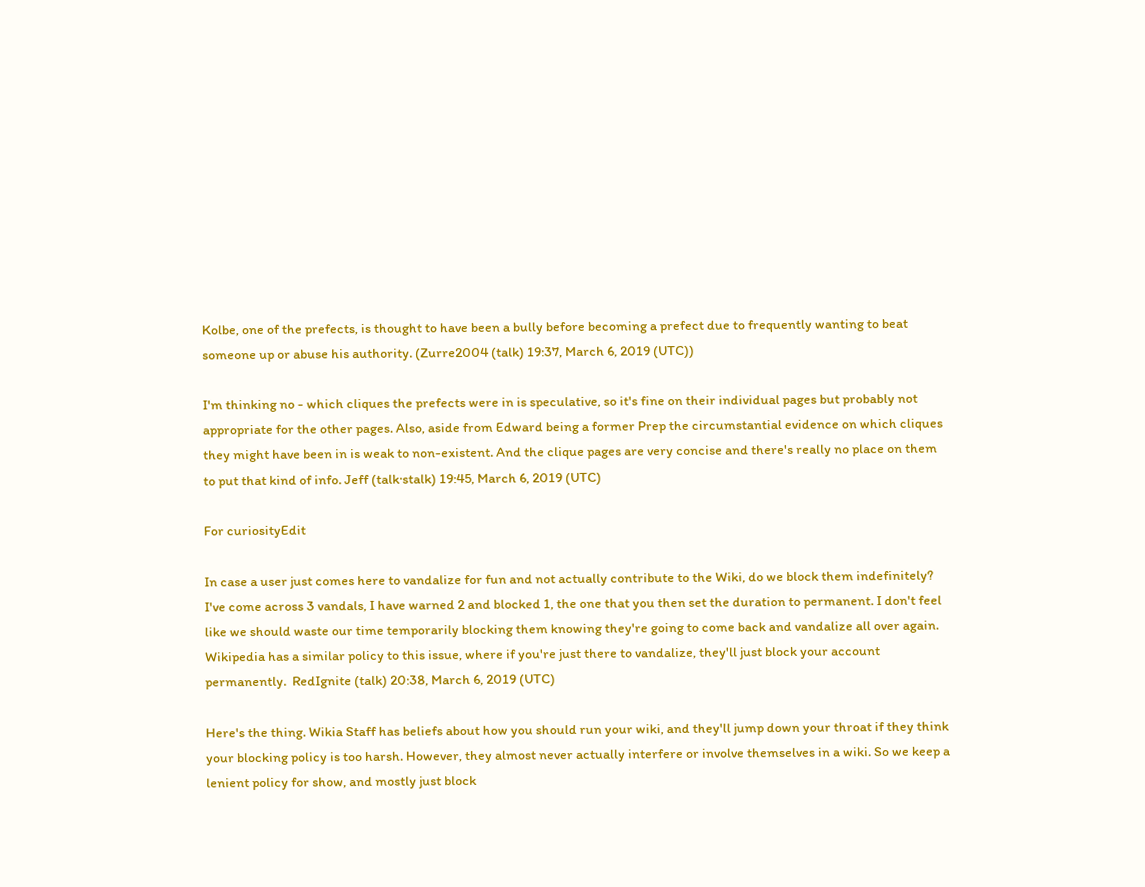Kolbe, one of the prefects, is thought to have been a bully before becoming a prefect due to frequently wanting to beat someone up or abuse his authority. (Zurre2004 (talk) 19:37, March 6, 2019 (UTC))

I'm thinking no - which cliques the prefects were in is speculative, so it's fine on their individual pages but probably not appropriate for the other pages. Also, aside from Edward being a former Prep the circumstantial evidence on which cliques they might have been in is weak to non-existent. And the clique pages are very concise and there's really no place on them to put that kind of info. Jeff (talk·stalk) 19:45, March 6, 2019 (UTC)

For curiosityEdit

In case a user just comes here to vandalize for fun and not actually contribute to the Wiki, do we block them indefinitely? I've come across 3 vandals, I have warned 2 and blocked 1, the one that you then set the duration to permanent. I don't feel like we should waste our time temporarily blocking them knowing they're going to come back and vandalize all over again. Wikipedia has a similar policy to this issue, where if you're just there to vandalize, they'll just block your account permanently.  RedIgnite (talk) 20:38, March 6, 2019 (UTC)

Here's the thing. Wikia Staff has beliefs about how you should run your wiki, and they'll jump down your throat if they think your blocking policy is too harsh. However, they almost never actually interfere or involve themselves in a wiki. So we keep a lenient policy for show, and mostly just block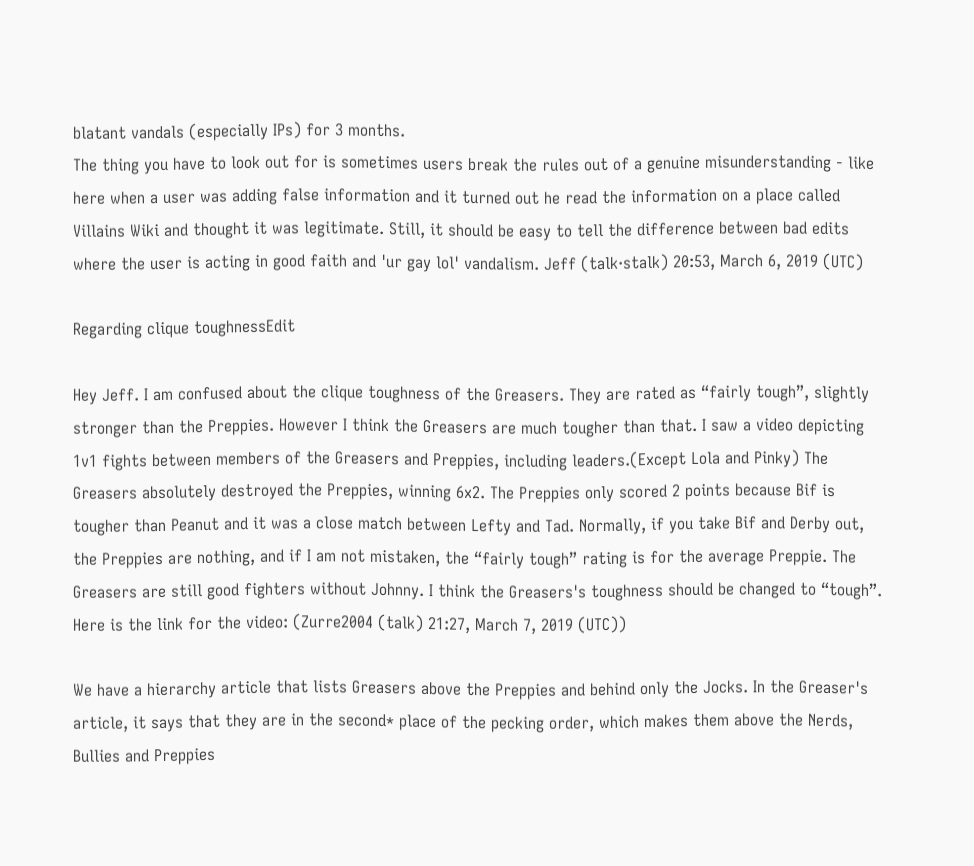blatant vandals (especially IPs) for 3 months.
The thing you have to look out for is sometimes users break the rules out of a genuine misunderstanding - like here when a user was adding false information and it turned out he read the information on a place called Villains Wiki and thought it was legitimate. Still, it should be easy to tell the difference between bad edits where the user is acting in good faith and 'ur gay lol' vandalism. Jeff (talk·stalk) 20:53, March 6, 2019 (UTC)

Regarding clique toughnessEdit

Hey Jeff. I am confused about the clique toughness of the Greasers. They are rated as “fairly tough”, slightly stronger than the Preppies. However I think the Greasers are much tougher than that. I saw a video depicting 1v1 fights between members of the Greasers and Preppies, including leaders.(Except Lola and Pinky) The Greasers absolutely destroyed the Preppies, winning 6x2. The Preppies only scored 2 points because Bif is tougher than Peanut and it was a close match between Lefty and Tad. Normally, if you take Bif and Derby out, the Preppies are nothing, and if I am not mistaken, the “fairly tough” rating is for the average Preppie. The Greasers are still good fighters without Johnny. I think the Greasers's toughness should be changed to “tough”. Here is the link for the video: (Zurre2004 (talk) 21:27, March 7, 2019 (UTC))

We have a hierarchy article that lists Greasers above the Preppies and behind only the Jocks. In the Greaser's article, it says that they are in the second* place of the pecking order, which makes them above the Nerds, Bullies and Preppies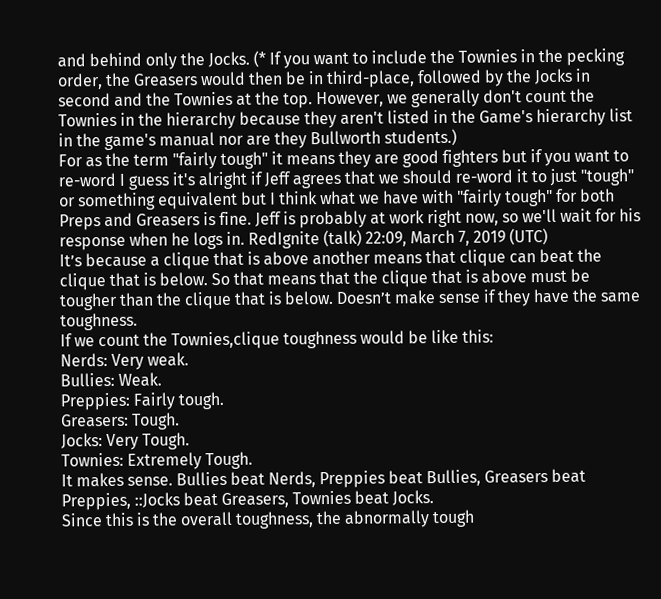and behind only the Jocks. (* If you want to include the Townies in the pecking order, the Greasers would then be in third-place, followed by the Jocks in second and the Townies at the top. However, we generally don't count the Townies in the hierarchy because they aren't listed in the Game's hierarchy list in the game's manual nor are they Bullworth students.)
For as the term "fairly tough" it means they are good fighters but if you want to re-word I guess it's alright if Jeff agrees that we should re-word it to just "tough" or something equivalent but I think what we have with "fairly tough" for both Preps and Greasers is fine. Jeff is probably at work right now, so we'll wait for his response when he logs in. RedIgnite (talk) 22:09, March 7, 2019 (UTC)
It’s because a clique that is above another means that clique can beat the clique that is below. So that means that the clique that is above must be tougher than the clique that is below. Doesn’t make sense if they have the same toughness.
If we count the Townies,clique toughness would be like this:
Nerds: Very weak.
Bullies: Weak.
Preppies: Fairly tough.
Greasers: Tough.
Jocks: Very Tough.
Townies: Extremely Tough.
It makes sense. Bullies beat Nerds, Preppies beat Bullies, Greasers beat Preppies, ::Jocks beat Greasers, Townies beat Jocks.
Since this is the overall toughness, the abnormally tough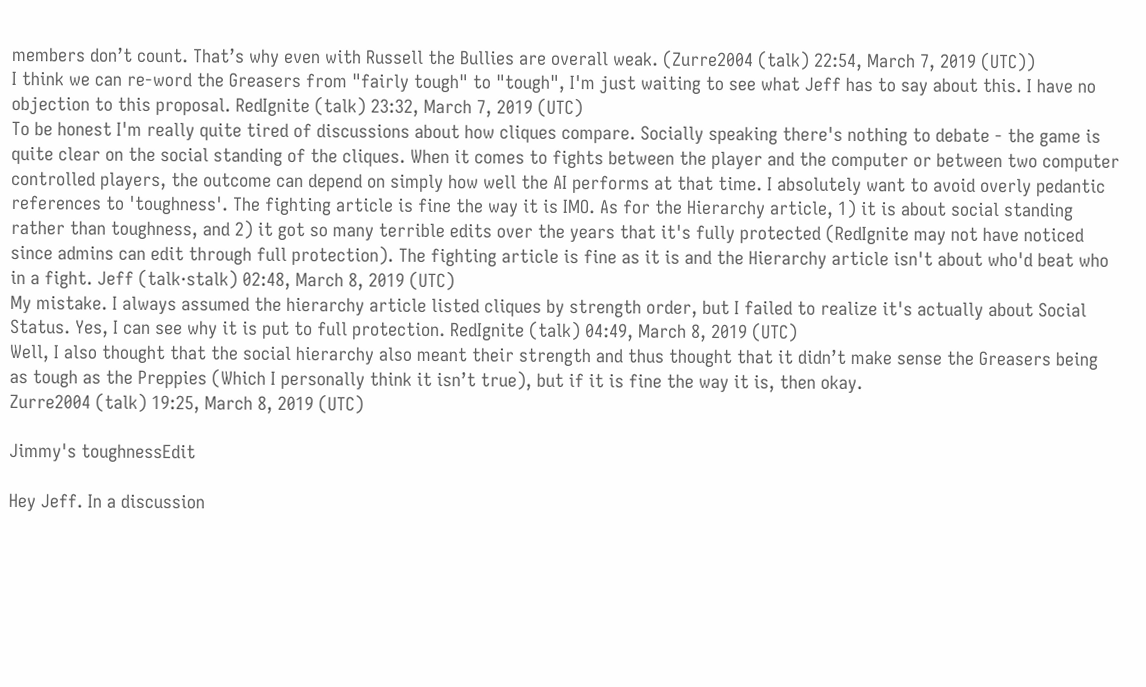members don’t count. That’s why even with Russell the Bullies are overall weak. (Zurre2004 (talk) 22:54, March 7, 2019 (UTC))
I think we can re-word the Greasers from "fairly tough" to "tough", I'm just waiting to see what Jeff has to say about this. I have no objection to this proposal. RedIgnite (talk) 23:32, March 7, 2019 (UTC)
To be honest I'm really quite tired of discussions about how cliques compare. Socially speaking there's nothing to debate - the game is quite clear on the social standing of the cliques. When it comes to fights between the player and the computer or between two computer controlled players, the outcome can depend on simply how well the AI performs at that time. I absolutely want to avoid overly pedantic references to 'toughness'. The fighting article is fine the way it is IMO. As for the Hierarchy article, 1) it is about social standing rather than toughness, and 2) it got so many terrible edits over the years that it's fully protected (RedIgnite may not have noticed since admins can edit through full protection). The fighting article is fine as it is and the Hierarchy article isn't about who'd beat who in a fight. Jeff (talk·stalk) 02:48, March 8, 2019 (UTC)
My mistake. I always assumed the hierarchy article listed cliques by strength order, but I failed to realize it's actually about Social Status. Yes, I can see why it is put to full protection. RedIgnite (talk) 04:49, March 8, 2019 (UTC)
Well, I also thought that the social hierarchy also meant their strength and thus thought that it didn’t make sense the Greasers being as tough as the Preppies (Which I personally think it isn’t true), but if it is fine the way it is, then okay.
Zurre2004 (talk) 19:25, March 8, 2019 (UTC)

Jimmy's toughnessEdit

Hey Jeff. In a discussion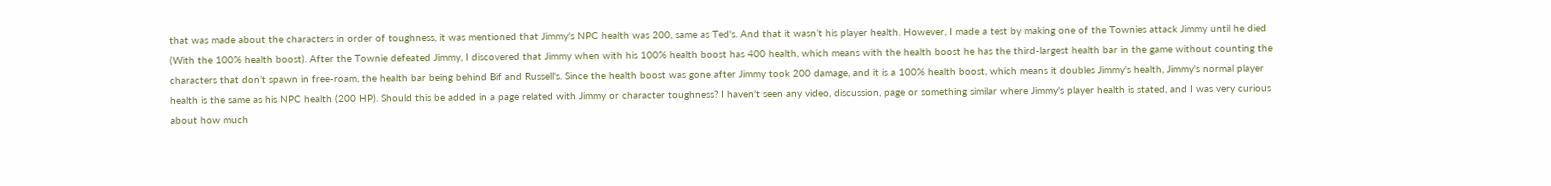that was made about the characters in order of toughness, it was mentioned that Jimmy's NPC health was 200, same as Ted's. And that it wasn’t his player health. However, I made a test by making one of the Townies attack Jimmy until he died (With the 100% health boost). After the Townie defeated Jimmy, I discovered that Jimmy when with his 100% health boost has 400 health, which means with the health boost he has the third-largest health bar in the game without counting the characters that don’t spawn in free-roam, the health bar being behind Bif and Russell's. Since the health boost was gone after Jimmy took 200 damage, and it is a 100% health boost, which means it doubles Jimmy's health, Jimmy's normal player health is the same as his NPC health (200 HP). Should this be added in a page related with Jimmy or character toughness? I haven’t seen any video, discussion, page or something similar where Jimmy's player health is stated, and I was very curious about how much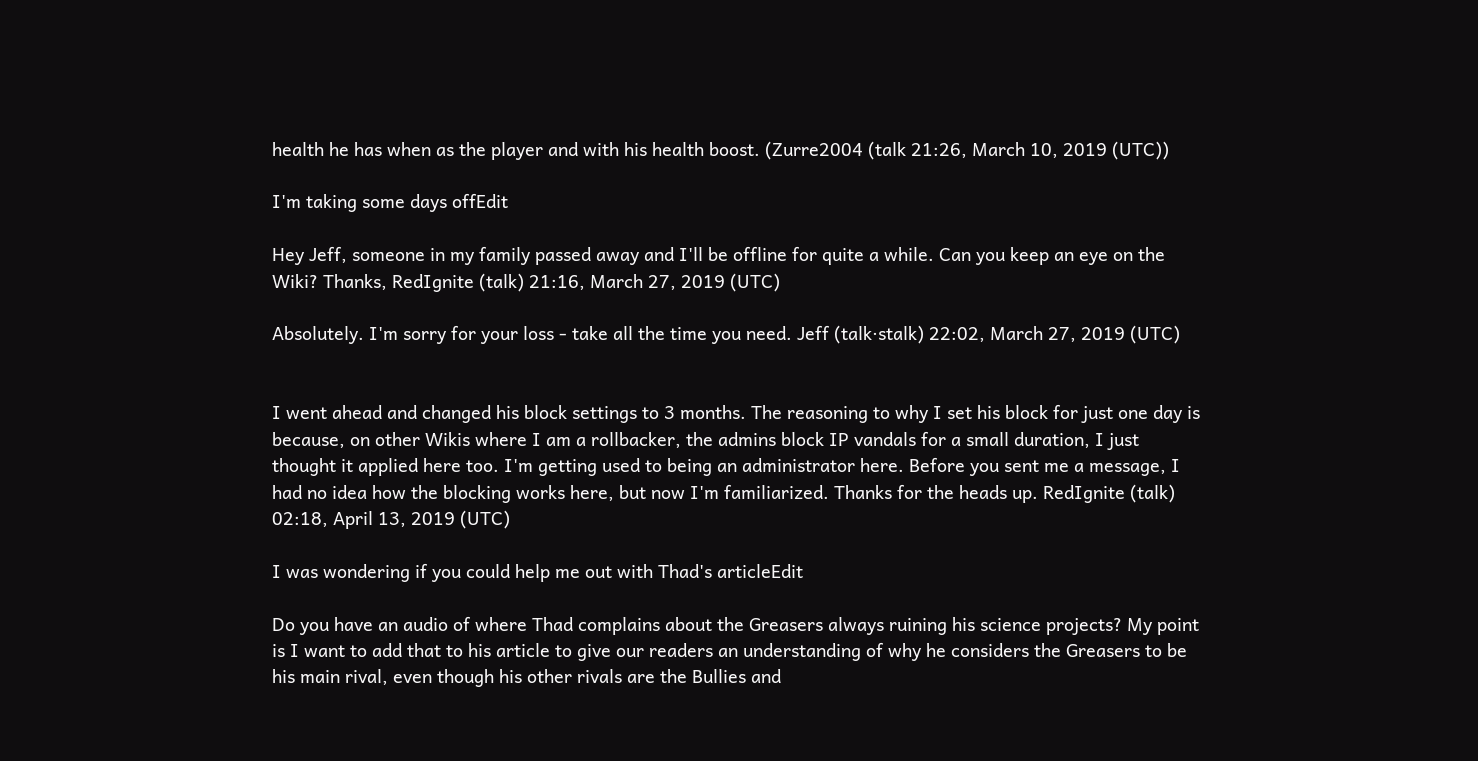health he has when as the player and with his health boost. (Zurre2004 (talk 21:26, March 10, 2019 (UTC))

I'm taking some days offEdit

Hey Jeff, someone in my family passed away and I'll be offline for quite a while. Can you keep an eye on the Wiki? Thanks, RedIgnite (talk) 21:16, March 27, 2019 (UTC)

Absolutely. I'm sorry for your loss - take all the time you need. Jeff (talk·stalk) 22:02, March 27, 2019 (UTC)


I went ahead and changed his block settings to 3 months. The reasoning to why I set his block for just one day is because, on other Wikis where I am a rollbacker, the admins block IP vandals for a small duration, I just thought it applied here too. I'm getting used to being an administrator here. Before you sent me a message, I had no idea how the blocking works here, but now I'm familiarized. Thanks for the heads up. RedIgnite (talk) 02:18, April 13, 2019 (UTC)

I was wondering if you could help me out with Thad's articleEdit

Do you have an audio of where Thad complains about the Greasers always ruining his science projects? My point is I want to add that to his article to give our readers an understanding of why he considers the Greasers to be his main rival, even though his other rivals are the Bullies and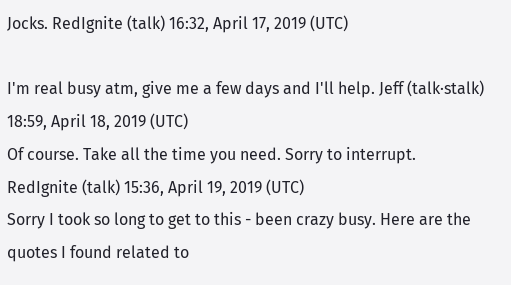Jocks. RedIgnite (talk) 16:32, April 17, 2019 (UTC)

I'm real busy atm, give me a few days and I'll help. Jeff (talk·stalk) 18:59, April 18, 2019 (UTC)
Of course. Take all the time you need. Sorry to interrupt. RedIgnite (talk) 15:36, April 19, 2019 (UTC)
Sorry I took so long to get to this - been crazy busy. Here are the quotes I found related to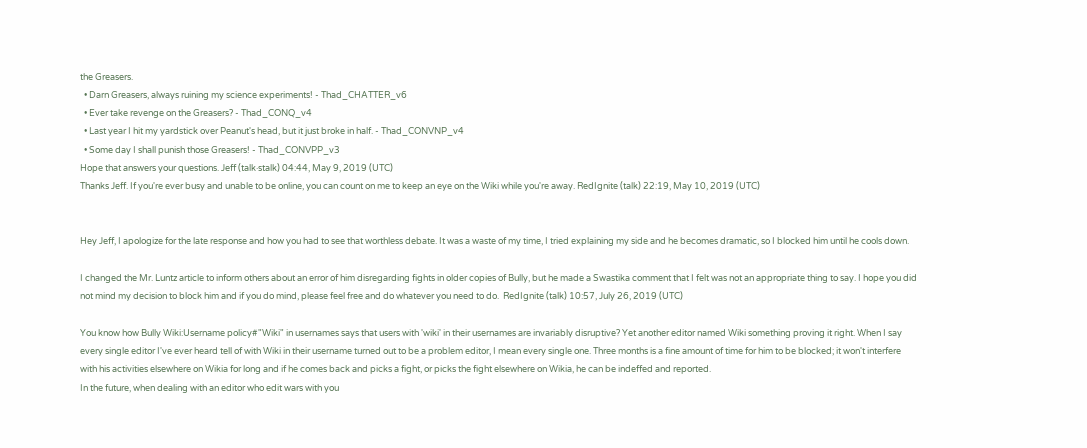the Greasers.
  • Darn Greasers, always ruining my science experiments! - Thad_CHATTER_v6
  • Ever take revenge on the Greasers? - Thad_CONQ_v4
  • Last year I hit my yardstick over Peanut's head, but it just broke in half. - Thad_CONVNP_v4
  • Some day I shall punish those Greasers! - Thad_CONVPP_v3
Hope that answers your questions. Jeff (talk·stalk) 04:44, May 9, 2019 (UTC)
Thanks Jeff. If you're ever busy and unable to be online, you can count on me to keep an eye on the Wiki while you're away. RedIgnite (talk) 22:19, May 10, 2019 (UTC)


Hey Jeff, I apologize for the late response and how you had to see that worthless debate. It was a waste of my time, I tried explaining my side and he becomes dramatic, so I blocked him until he cools down.

I changed the Mr. Luntz article to inform others about an error of him disregarding fights in older copies of Bully, but he made a Swastika comment that I felt was not an appropriate thing to say. I hope you did not mind my decision to block him and if you do mind, please feel free and do whatever you need to do.  RedIgnite (talk) 10:57, July 26, 2019 (UTC)

You know how Bully Wiki:Username policy#"Wiki" in usernames says that users with 'wiki' in their usernames are invariably disruptive? Yet another editor named Wiki something proving it right. When I say every single editor I've ever heard tell of with Wiki in their username turned out to be a problem editor, I mean every single one. Three months is a fine amount of time for him to be blocked; it won't interfere with his activities elsewhere on Wikia for long and if he comes back and picks a fight, or picks the fight elsewhere on Wikia, he can be indeffed and reported.
In the future, when dealing with an editor who edit wars with you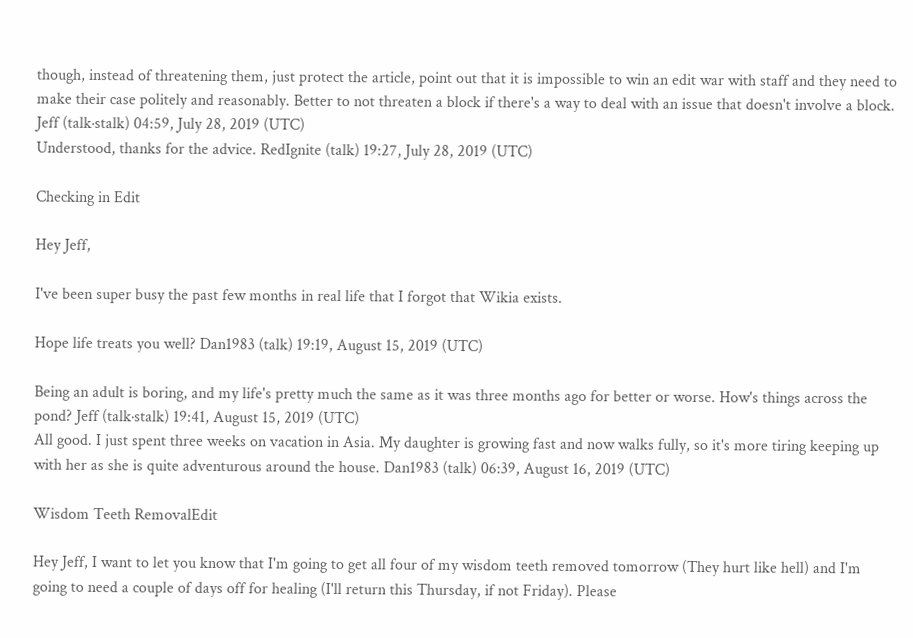though, instead of threatening them, just protect the article, point out that it is impossible to win an edit war with staff and they need to make their case politely and reasonably. Better to not threaten a block if there's a way to deal with an issue that doesn't involve a block. Jeff (talk·stalk) 04:59, July 28, 2019 (UTC)
Understood, thanks for the advice. RedIgnite (talk) 19:27, July 28, 2019 (UTC)

Checking in Edit

Hey Jeff,

I've been super busy the past few months in real life that I forgot that Wikia exists.

Hope life treats you well? Dan1983 (talk) 19:19, August 15, 2019 (UTC)

Being an adult is boring, and my life's pretty much the same as it was three months ago for better or worse. How's things across the pond? Jeff (talk·stalk) 19:41, August 15, 2019 (UTC)
All good. I just spent three weeks on vacation in Asia. My daughter is growing fast and now walks fully, so it's more tiring keeping up with her as she is quite adventurous around the house. Dan1983 (talk) 06:39, August 16, 2019 (UTC)

Wisdom Teeth RemovalEdit

Hey Jeff, I want to let you know that I'm going to get all four of my wisdom teeth removed tomorrow (They hurt like hell) and I'm going to need a couple of days off for healing (I'll return this Thursday, if not Friday). Please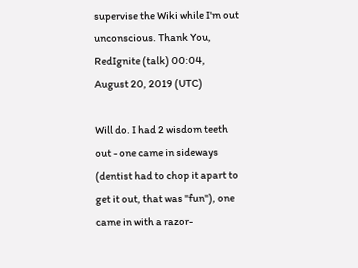supervise the Wiki while I'm out unconscious. Thank You, RedIgnite (talk) 00:04, August 20, 2019 (UTC)

Will do. I had 2 wisdom teeth out - one came in sideways (dentist had to chop it apart to get it out, that was "fun"), one came in with a razor-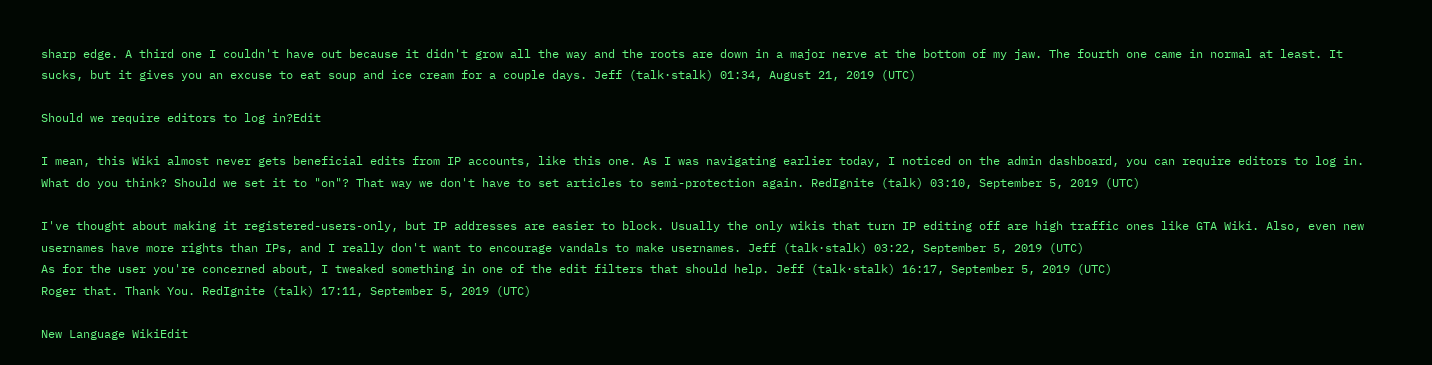sharp edge. A third one I couldn't have out because it didn't grow all the way and the roots are down in a major nerve at the bottom of my jaw. The fourth one came in normal at least. It sucks, but it gives you an excuse to eat soup and ice cream for a couple days. Jeff (talk·stalk) 01:34, August 21, 2019 (UTC)

Should we require editors to log in?Edit

I mean, this Wiki almost never gets beneficial edits from IP accounts, like this one. As I was navigating earlier today, I noticed on the admin dashboard, you can require editors to log in. What do you think? Should we set it to "on"? That way we don't have to set articles to semi-protection again. RedIgnite (talk) 03:10, September 5, 2019 (UTC)

I've thought about making it registered-users-only, but IP addresses are easier to block. Usually the only wikis that turn IP editing off are high traffic ones like GTA Wiki. Also, even new usernames have more rights than IPs, and I really don't want to encourage vandals to make usernames. Jeff (talk·stalk) 03:22, September 5, 2019 (UTC)
As for the user you're concerned about, I tweaked something in one of the edit filters that should help. Jeff (talk·stalk) 16:17, September 5, 2019 (UTC)
Roger that. Thank You. RedIgnite (talk) 17:11, September 5, 2019 (UTC)

New Language WikiEdit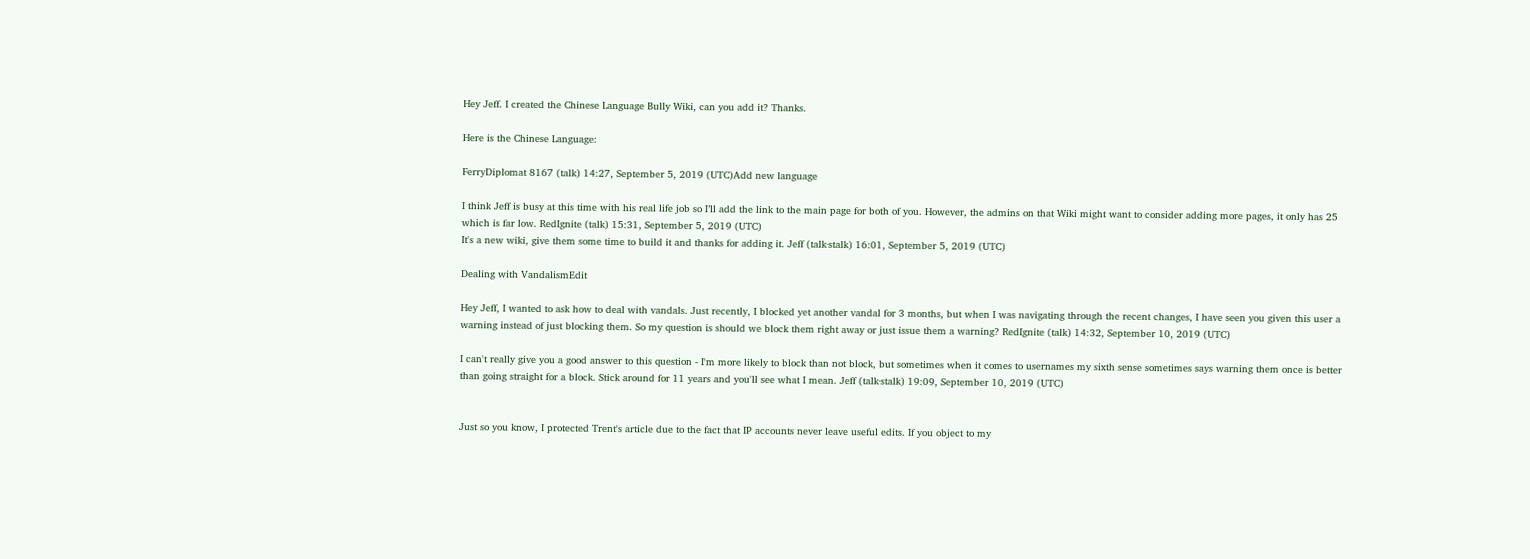Hey Jeff. I created the Chinese Language Bully Wiki, can you add it? Thanks.

Here is the Chinese Language:

FerryDiplomat 8167 (talk) 14:27, September 5, 2019 (UTC)Add new language

I think Jeff is busy at this time with his real life job so I’ll add the link to the main page for both of you. However, the admins on that Wiki might want to consider adding more pages, it only has 25 which is far low. RedIgnite (talk) 15:31, September 5, 2019 (UTC)
It's a new wiki, give them some time to build it and thanks for adding it. Jeff (talk·stalk) 16:01, September 5, 2019 (UTC)

Dealing with VandalismEdit

Hey Jeff, I wanted to ask how to deal with vandals. Just recently, I blocked yet another vandal for 3 months, but when I was navigating through the recent changes, I have seen you given this user a warning instead of just blocking them. So my question is should we block them right away or just issue them a warning? RedIgnite (talk) 14:32, September 10, 2019 (UTC)

I can't really give you a good answer to this question - I'm more likely to block than not block, but sometimes when it comes to usernames my sixth sense sometimes says warning them once is better than going straight for a block. Stick around for 11 years and you'll see what I mean. Jeff (talk·stalk) 19:09, September 10, 2019 (UTC)


Just so you know, I protected Trent's article due to the fact that IP accounts never leave useful edits. If you object to my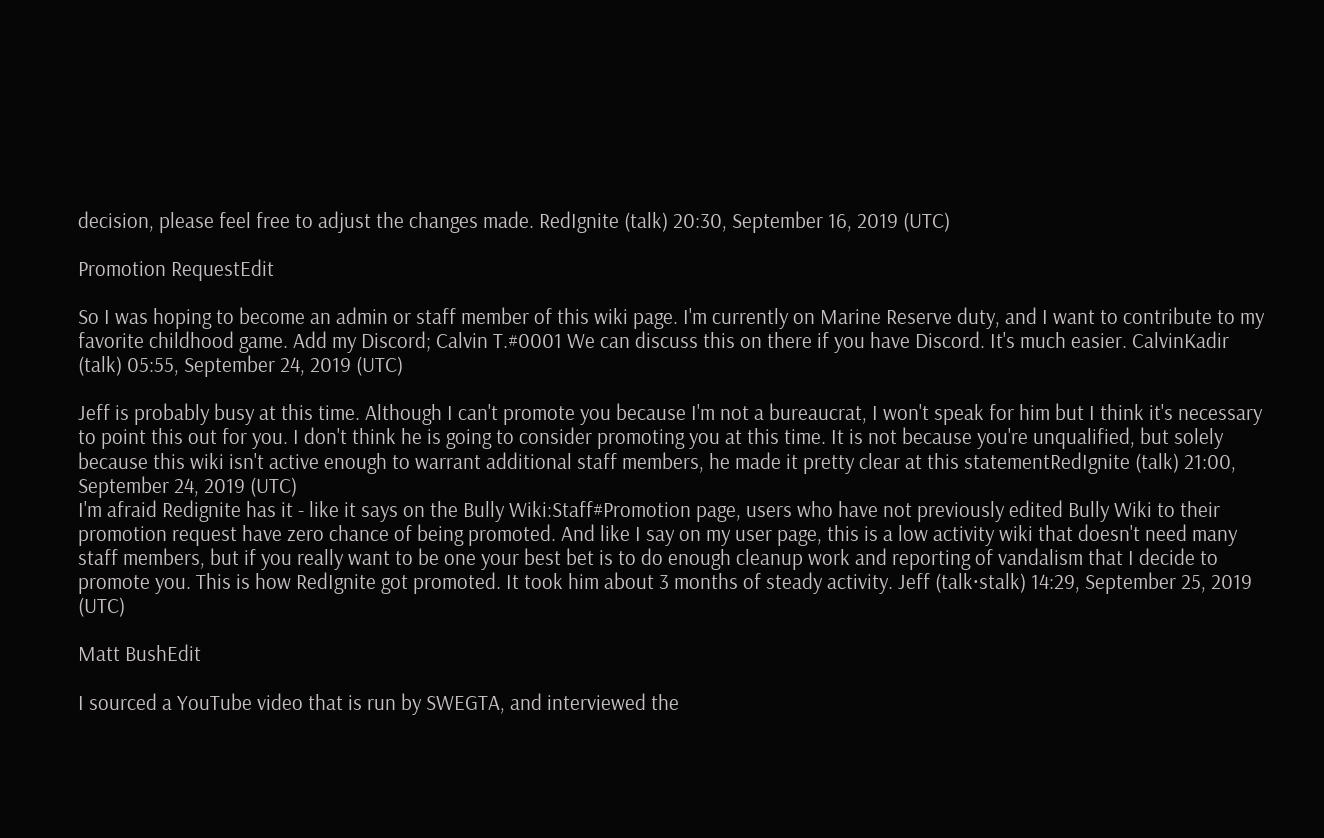decision, please feel free to adjust the changes made. RedIgnite (talk) 20:30, September 16, 2019 (UTC)

Promotion RequestEdit

So I was hoping to become an admin or staff member of this wiki page. I'm currently on Marine Reserve duty, and I want to contribute to my favorite childhood game. Add my Discord; Calvin T.#0001 We can discuss this on there if you have Discord. It's much easier. CalvinKadir (talk) 05:55, September 24, 2019 (UTC)

Jeff is probably busy at this time. Although I can't promote you because I'm not a bureaucrat, I won't speak for him but I think it's necessary to point this out for you. I don't think he is going to consider promoting you at this time. It is not because you're unqualified, but solely because this wiki isn't active enough to warrant additional staff members, he made it pretty clear at this statementRedIgnite (talk) 21:00, September 24, 2019 (UTC)
I'm afraid Redignite has it - like it says on the Bully Wiki:Staff#Promotion page, users who have not previously edited Bully Wiki to their promotion request have zero chance of being promoted. And like I say on my user page, this is a low activity wiki that doesn't need many staff members, but if you really want to be one your best bet is to do enough cleanup work and reporting of vandalism that I decide to promote you. This is how RedIgnite got promoted. It took him about 3 months of steady activity. Jeff (talk·stalk) 14:29, September 25, 2019 (UTC)

Matt BushEdit

I sourced a YouTube video that is run by SWEGTA, and interviewed the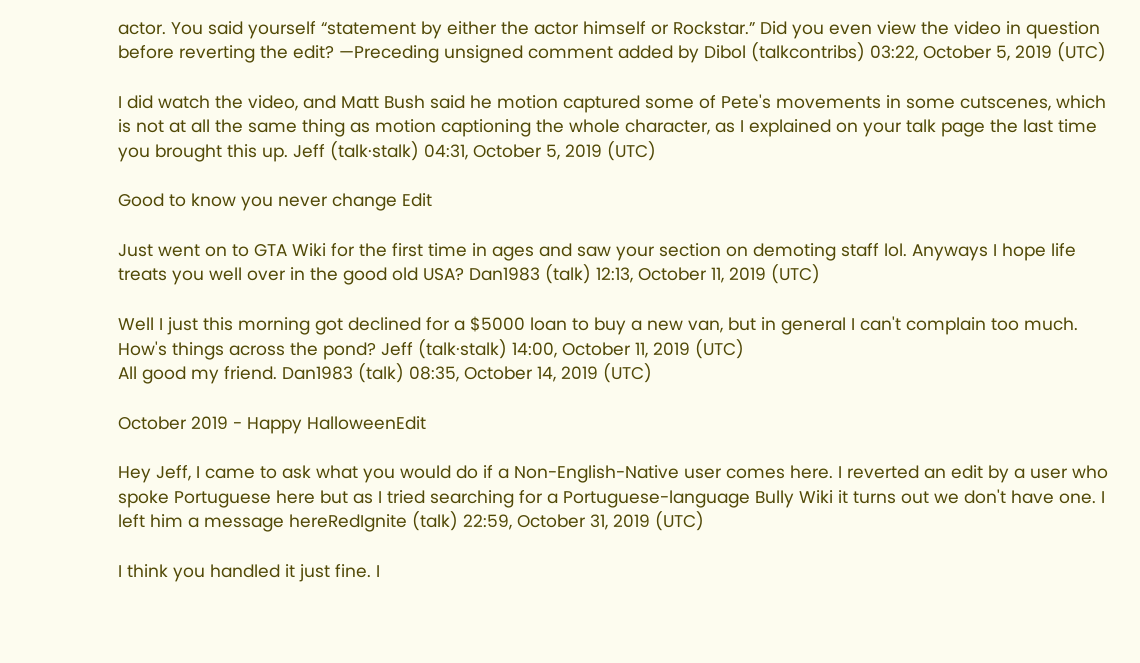actor. You said yourself “statement by either the actor himself or Rockstar.” Did you even view the video in question before reverting the edit? —Preceding unsigned comment added by Dibol (talkcontribs) 03:22, October 5, 2019 (UTC)

I did watch the video, and Matt Bush said he motion captured some of Pete's movements in some cutscenes, which is not at all the same thing as motion captioning the whole character, as I explained on your talk page the last time you brought this up. Jeff (talk·stalk) 04:31, October 5, 2019 (UTC)

Good to know you never change Edit

Just went on to GTA Wiki for the first time in ages and saw your section on demoting staff lol. Anyways I hope life treats you well over in the good old USA? Dan1983 (talk) 12:13, October 11, 2019 (UTC)

Well I just this morning got declined for a $5000 loan to buy a new van, but in general I can't complain too much. How's things across the pond? Jeff (talk·stalk) 14:00, October 11, 2019 (UTC)
All good my friend. Dan1983 (talk) 08:35, October 14, 2019 (UTC)

October 2019 - Happy HalloweenEdit

Hey Jeff, I came to ask what you would do if a Non-English-Native user comes here. I reverted an edit by a user who spoke Portuguese here but as I tried searching for a Portuguese-language Bully Wiki it turns out we don't have one. I left him a message hereRedIgnite (talk) 22:59, October 31, 2019 (UTC)

I think you handled it just fine. I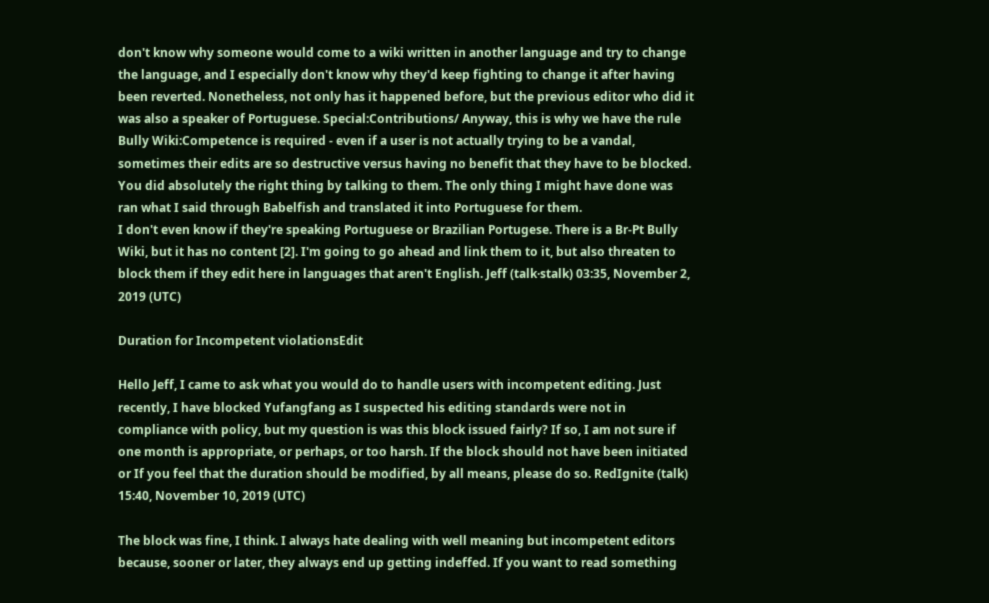don't know why someone would come to a wiki written in another language and try to change the language, and I especially don't know why they'd keep fighting to change it after having been reverted. Nonetheless, not only has it happened before, but the previous editor who did it was also a speaker of Portuguese. Special:Contributions/ Anyway, this is why we have the rule Bully Wiki:Competence is required - even if a user is not actually trying to be a vandal, sometimes their edits are so destructive versus having no benefit that they have to be blocked. You did absolutely the right thing by talking to them. The only thing I might have done was ran what I said through Babelfish and translated it into Portuguese for them.
I don't even know if they're speaking Portuguese or Brazilian Portugese. There is a Br-Pt Bully Wiki, but it has no content [2]. I'm going to go ahead and link them to it, but also threaten to block them if they edit here in languages that aren't English. Jeff (talk·stalk) 03:35, November 2, 2019 (UTC)

Duration for Incompetent violationsEdit

Hello Jeff, I came to ask what you would do to handle users with incompetent editing. Just recently, I have blocked Yufangfang as I suspected his editing standards were not in compliance with policy, but my question is was this block issued fairly? If so, I am not sure if one month is appropriate, or perhaps, or too harsh. If the block should not have been initiated or If you feel that the duration should be modified, by all means, please do so. RedIgnite (talk) 15:40, November 10, 2019 (UTC)

The block was fine, I think. I always hate dealing with well meaning but incompetent editors because, sooner or later, they always end up getting indeffed. If you want to read something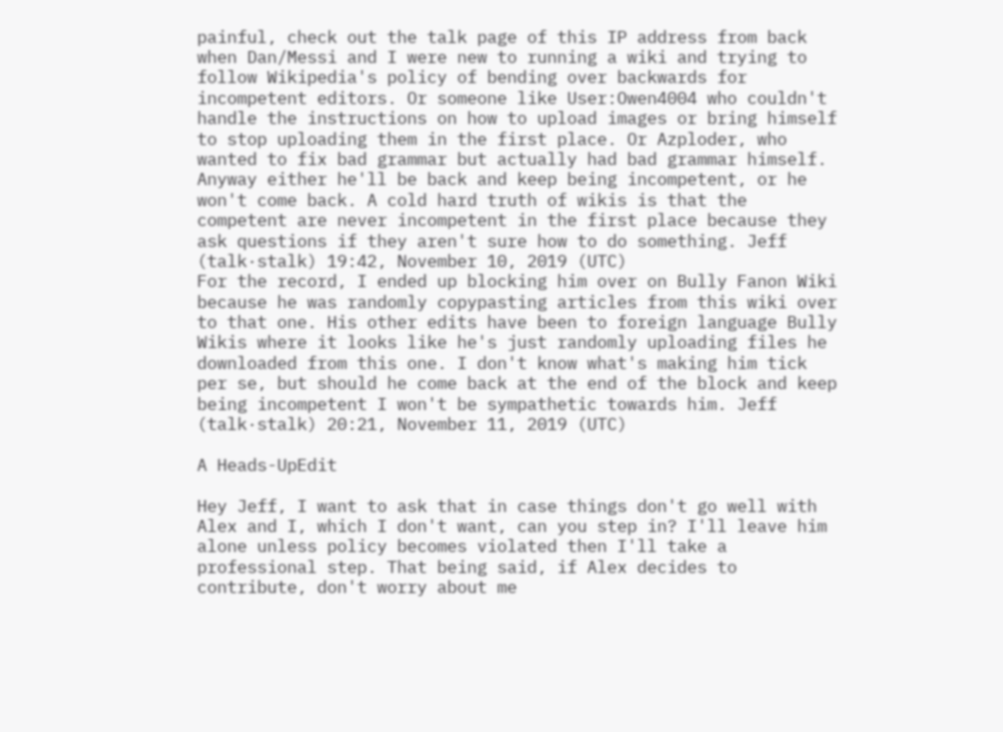painful, check out the talk page of this IP address from back when Dan/Messi and I were new to running a wiki and trying to follow Wikipedia's policy of bending over backwards for incompetent editors. Or someone like User:Owen4004 who couldn't handle the instructions on how to upload images or bring himself to stop uploading them in the first place. Or Azploder, who wanted to fix bad grammar but actually had bad grammar himself. Anyway either he'll be back and keep being incompetent, or he won't come back. A cold hard truth of wikis is that the competent are never incompetent in the first place because they ask questions if they aren't sure how to do something. Jeff (talk·stalk) 19:42, November 10, 2019 (UTC)
For the record, I ended up blocking him over on Bully Fanon Wiki because he was randomly copypasting articles from this wiki over to that one. His other edits have been to foreign language Bully Wikis where it looks like he's just randomly uploading files he downloaded from this one. I don't know what's making him tick per se, but should he come back at the end of the block and keep being incompetent I won't be sympathetic towards him. Jeff (talk·stalk) 20:21, November 11, 2019 (UTC)

A Heads-UpEdit

Hey Jeff, I want to ask that in case things don't go well with Alex and I, which I don't want, can you step in? I'll leave him alone unless policy becomes violated then I'll take a professional step. That being said, if Alex decides to contribute, don't worry about me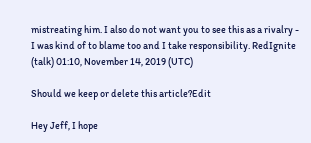mistreating him. I also do not want you to see this as a rivalry - I was kind of to blame too and I take responsibility. RedIgnite (talk) 01:10, November 14, 2019 (UTC)

Should we keep or delete this article?Edit

Hey Jeff, I hope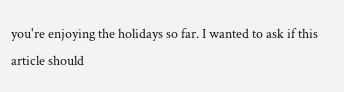you're enjoying the holidays so far. I wanted to ask if this article should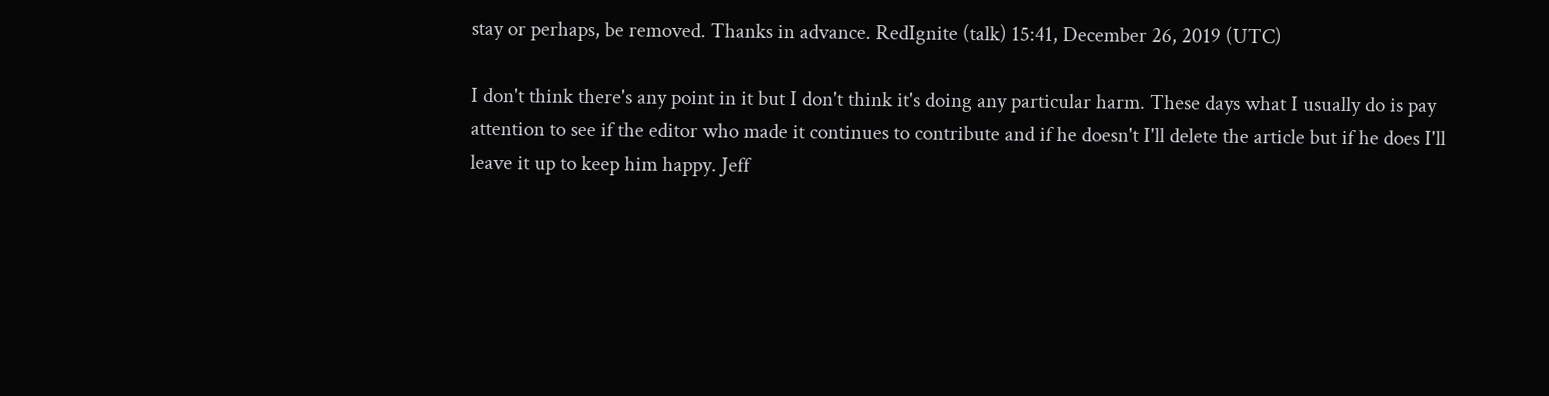stay or perhaps, be removed. Thanks in advance. RedIgnite (talk) 15:41, December 26, 2019 (UTC)

I don't think there's any point in it but I don't think it's doing any particular harm. These days what I usually do is pay attention to see if the editor who made it continues to contribute and if he doesn't I'll delete the article but if he does I'll leave it up to keep him happy. Jeff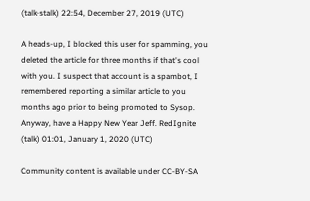(talk·stalk) 22:54, December 27, 2019 (UTC)

A heads-up, I blocked this user for spamming, you deleted the article for three months if that's cool with you. I suspect that account is a spambot, I remembered reporting a similar article to you months ago prior to being promoted to Sysop. Anyway, have a Happy New Year Jeff. RedIgnite (talk) 01:01, January 1, 2020 (UTC)

Community content is available under CC-BY-SA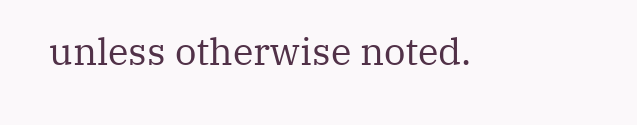unless otherwise noted.